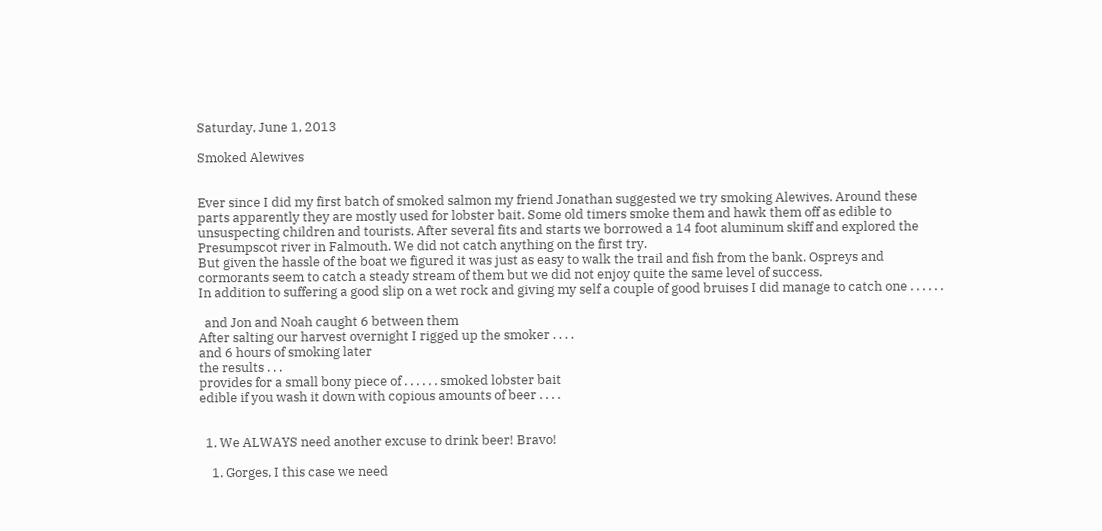Saturday, June 1, 2013

Smoked Alewives


Ever since I did my first batch of smoked salmon my friend Jonathan suggested we try smoking Alewives. Around these parts apparently they are mostly used for lobster bait. Some old timers smoke them and hawk them off as edible to unsuspecting children and tourists. After several fits and starts we borrowed a 14 foot aluminum skiff and explored the Presumpscot river in Falmouth. We did not catch anything on the first try.
But given the hassle of the boat we figured it was just as easy to walk the trail and fish from the bank. Ospreys and cormorants seem to catch a steady stream of them but we did not enjoy quite the same level of success.
In addition to suffering a good slip on a wet rock and giving my self a couple of good bruises I did manage to catch one . . . . . .

  and Jon and Noah caught 6 between them
After salting our harvest overnight I rigged up the smoker . . . .
and 6 hours of smoking later
the results . . .
provides for a small bony piece of . . . . . . smoked lobster bait
edible if you wash it down with copious amounts of beer . . . .


  1. We ALWAYS need another excuse to drink beer! Bravo!

    1. Gorges, I this case we need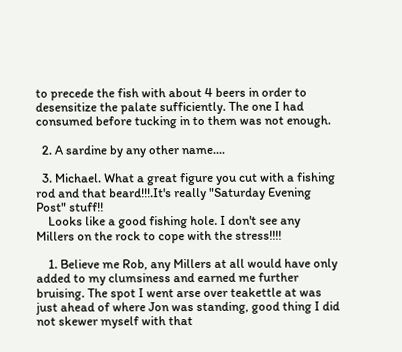to precede the fish with about 4 beers in order to desensitize the palate sufficiently. The one I had consumed before tucking in to them was not enough.

  2. A sardine by any other name....

  3. Michael. What a great figure you cut with a fishing rod and that beard!!!.It's really "Saturday Evening Post" stuff!!
    Looks like a good fishing hole. I don't see any Millers on the rock to cope with the stress!!!!

    1. Believe me Rob, any Millers at all would have only added to my clumsiness and earned me further bruising. The spot I went arse over teakettle at was just ahead of where Jon was standing, good thing I did not skewer myself with that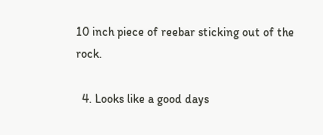10 inch piece of reebar sticking out of the rock.

  4. Looks like a good days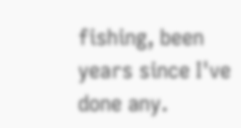fishing, been years since I've done any.